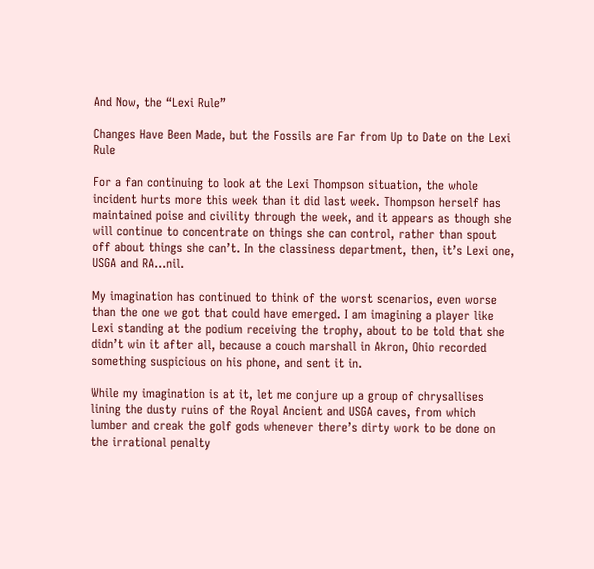And Now, the “Lexi Rule”

Changes Have Been Made, but the Fossils are Far from Up to Date on the Lexi Rule

For a fan continuing to look at the Lexi Thompson situation, the whole incident hurts more this week than it did last week. Thompson herself has maintained poise and civility through the week, and it appears as though she will continue to concentrate on things she can control, rather than spout off about things she can’t. In the classiness department, then, it’s Lexi one, USGA and RA…nil.

My imagination has continued to think of the worst scenarios, even worse than the one we got that could have emerged. I am imagining a player like Lexi standing at the podium receiving the trophy, about to be told that she didn’t win it after all, because a couch marshall in Akron, Ohio recorded something suspicious on his phone, and sent it in.

While my imagination is at it, let me conjure up a group of chrysallises lining the dusty ruins of the Royal Ancient and USGA caves, from which lumber and creak the golf gods whenever there’s dirty work to be done on the irrational penalty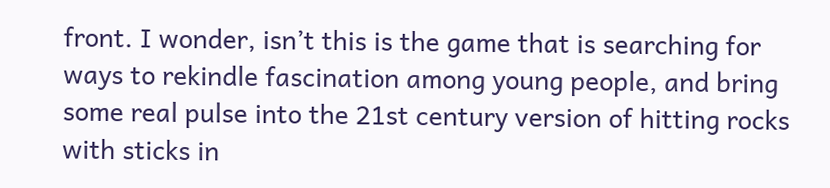front. I wonder, isn’t this is the game that is searching for ways to rekindle fascination among young people, and bring some real pulse into the 21st century version of hitting rocks with sticks in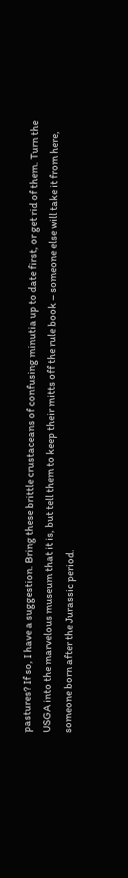pastures? If so, I have a suggestion. Bring these brittle crustaceans of confusing minutia up to date first, or get rid of them. Turn the USGA into the marvelous museum that it is, but tell them to keep their mitts off the rule book – someone else will take it from here, someone born after the Jurassic period.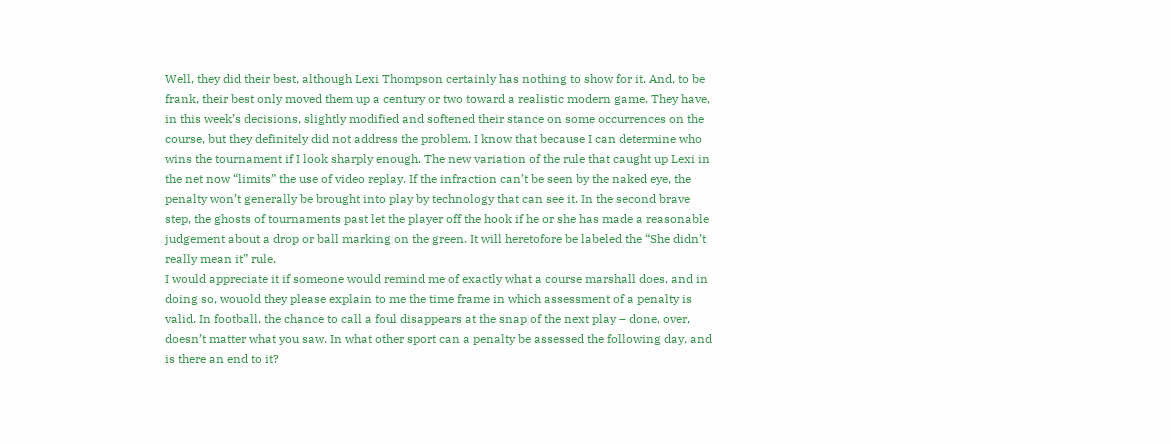Well, they did their best, although Lexi Thompson certainly has nothing to show for it. And, to be frank, their best only moved them up a century or two toward a realistic modern game. They have, in this week’s decisions, slightly modified and softened their stance on some occurrences on the course, but they definitely did not address the problem. I know that because I can determine who wins the tournament if I look sharply enough. The new variation of the rule that caught up Lexi in the net now “limits” the use of video replay. If the infraction can’t be seen by the naked eye, the penalty won’t generally be brought into play by technology that can see it. In the second brave step, the ghosts of tournaments past let the player off the hook if he or she has made a reasonable judgement about a drop or ball marking on the green. It will heretofore be labeled the “She didn’t really mean it” rule.
I would appreciate it if someone would remind me of exactly what a course marshall does, and in doing so, wouold they please explain to me the time frame in which assessment of a penalty is valid. In football, the chance to call a foul disappears at the snap of the next play – done, over, doesn’t matter what you saw. In what other sport can a penalty be assessed the following day, and is there an end to it?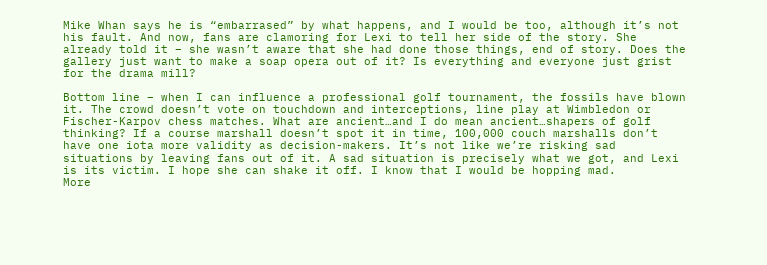Mike Whan says he is “embarrased” by what happens, and I would be too, although it’s not his fault. And now, fans are clamoring for Lexi to tell her side of the story. She already told it – she wasn’t aware that she had done those things, end of story. Does the gallery just want to make a soap opera out of it? Is everything and everyone just grist for the drama mill?

Bottom line – when I can influence a professional golf tournament, the fossils have blown it. The crowd doesn’t vote on touchdown and interceptions, line play at Wimbledon or Fischer-Karpov chess matches. What are ancient…and I do mean ancient…shapers of golf thinking? If a course marshall doesn’t spot it in time, 100,000 couch marshalls don’t have one iota more validity as decision-makers. It’s not like we’re risking sad situations by leaving fans out of it. A sad situation is precisely what we got, and Lexi is its victim. I hope she can shake it off. I know that I would be hopping mad.
More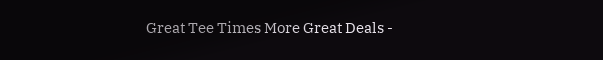Great Tee Times More Great Deals -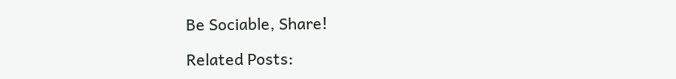Be Sociable, Share!

Related Posts: